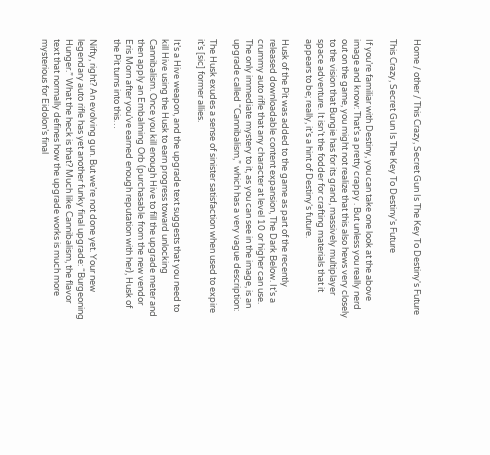Home / other / This Crazy, Secret Gun Is The Key To Destiny's Future

This Crazy, Secret Gun Is The Key To Destiny's Future

If you’re familiar with Destiny, you can take one look at the above image and know: That’s a pretty crappy . But unless you really nerd out on the game, you might not realize that this also hews very closely to the vision that Bungie has for its grand, massively multiplayer space adventure. It isn’t the fodder for crafting materials that it appears to be; really, it’s a hint of Destiny‘s future.

Husk of the Pit was added to the game as part of the recently released downloadable content expansion, The Dark Below. It’s a crummy auto rifle that any character at level 10 or higher can use. The only immediate mystery to it, as you can see in the image, is an upgrade called “Cannibalism,” which has a very vague description:

The Husk exudes a sense of sinister satisfaction when used to expire it’s [sic] former allies.

It’s a Hive weapon, and the upgrade text suggests that you need to kill Hive using the Husk to earn progress toward unlocking Cannibalism. Once you kill enough Hive to fill the upgrade meter and then apply an Embalming Orb (purchasable from the new vendor Eris Morn after you’ve earned enough reputation with her), Husk of the Pit turns into this…

Nifty, right? An evolving gun. But we’re not done yet. Your new legendary auto rifle has yet another funky final upgrade: “Burgeoning Hunger.” What the heck is that? Much like Cannibalism, the flavor text that normally defines how the upgrade works is much more mysterious for Eidolon’s final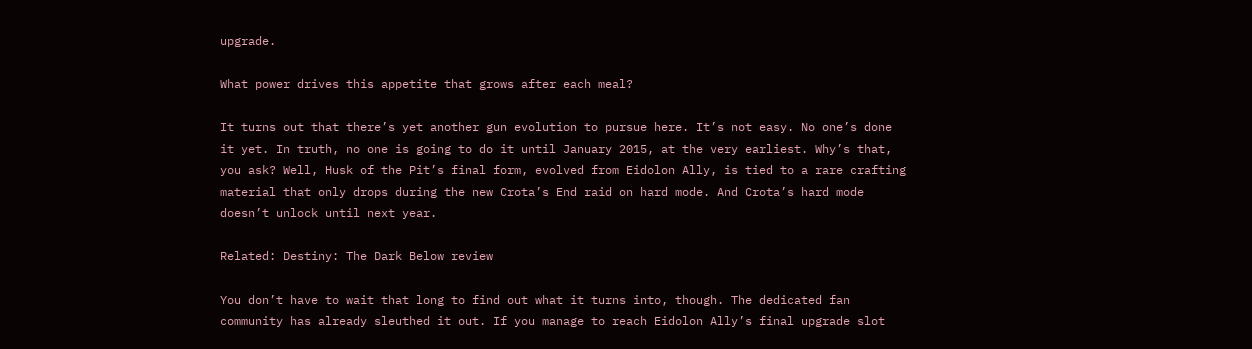upgrade.

What power drives this appetite that grows after each meal?

It turns out that there’s yet another gun evolution to pursue here. It’s not easy. No one’s done it yet. In truth, no one is going to do it until January 2015, at the very earliest. Why’s that, you ask? Well, Husk of the Pit’s final form, evolved from Eidolon Ally, is tied to a rare crafting material that only drops during the new Crota’s End raid on hard mode. And Crota’s hard mode doesn’t unlock until next year.

Related: Destiny: The Dark Below review

You don’t have to wait that long to find out what it turns into, though. The dedicated fan community has already sleuthed it out. If you manage to reach Eidolon Ally’s final upgrade slot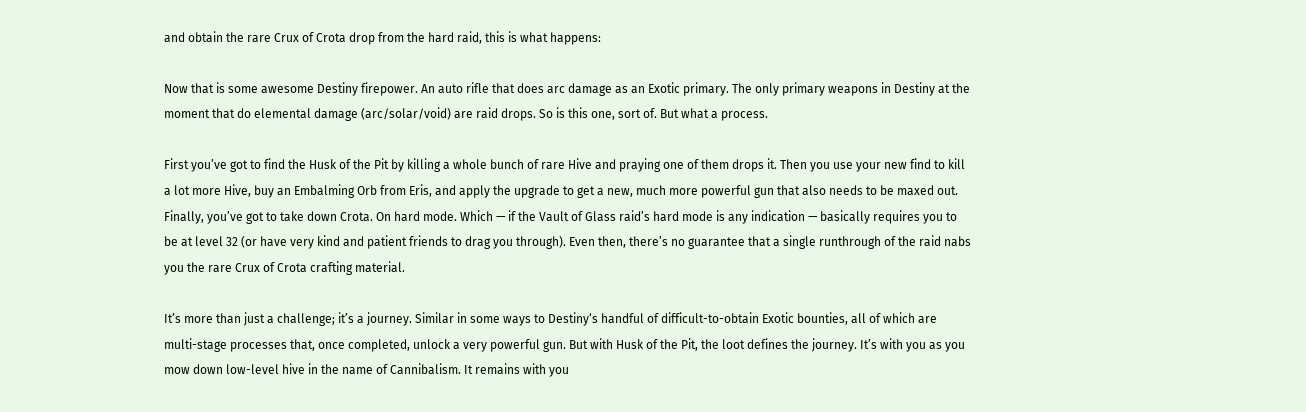and obtain the rare Crux of Crota drop from the hard raid, this is what happens:

Now that is some awesome Destiny firepower. An auto rifle that does arc damage as an Exotic primary. The only primary weapons in Destiny at the moment that do elemental damage (arc/solar/void) are raid drops. So is this one, sort of. But what a process.

First you’ve got to find the Husk of the Pit by killing a whole bunch of rare Hive and praying one of them drops it. Then you use your new find to kill a lot more Hive, buy an Embalming Orb from Eris, and apply the upgrade to get a new, much more powerful gun that also needs to be maxed out. Finally, you’ve got to take down Crota. On hard mode. Which — if the Vault of Glass raid’s hard mode is any indication — basically requires you to be at level 32 (or have very kind and patient friends to drag you through). Even then, there’s no guarantee that a single runthrough of the raid nabs you the rare Crux of Crota crafting material.

It’s more than just a challenge; it’s a journey. Similar in some ways to Destiny‘s handful of difficult-to-obtain Exotic bounties, all of which are multi-stage processes that, once completed, unlock a very powerful gun. But with Husk of the Pit, the loot defines the journey. It’s with you as you mow down low-level hive in the name of Cannibalism. It remains with you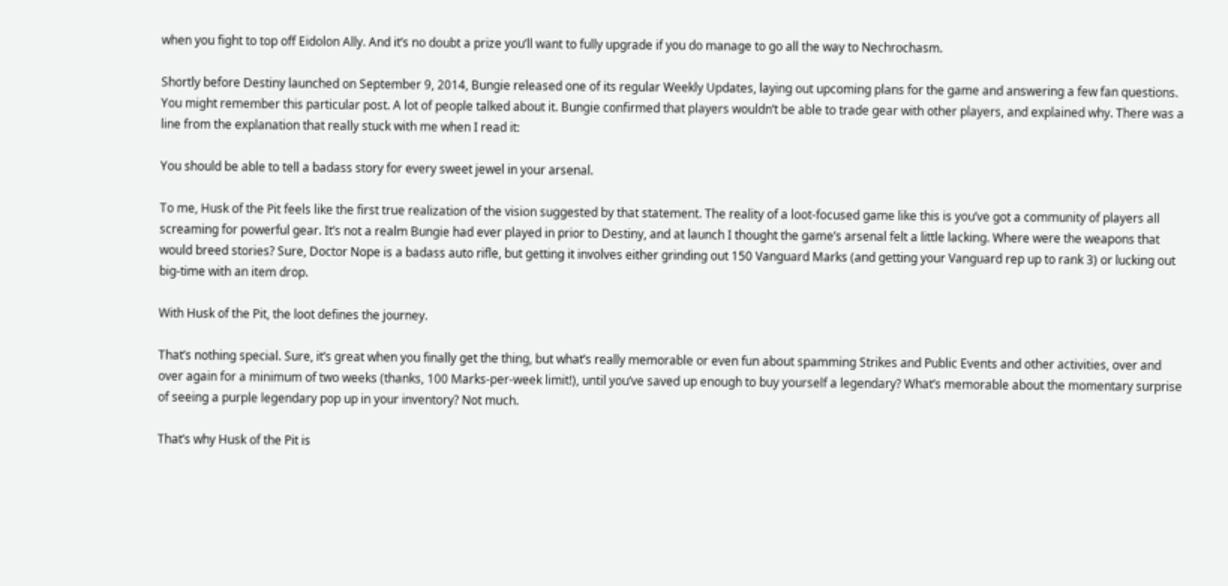when you fight to top off Eidolon Ally. And it’s no doubt a prize you’ll want to fully upgrade if you do manage to go all the way to Nechrochasm.

Shortly before Destiny launched on September 9, 2014, Bungie released one of its regular Weekly Updates, laying out upcoming plans for the game and answering a few fan questions. You might remember this particular post. A lot of people talked about it. Bungie confirmed that players wouldn’t be able to trade gear with other players, and explained why. There was a line from the explanation that really stuck with me when I read it:

You should be able to tell a badass story for every sweet jewel in your arsenal.

To me, Husk of the Pit feels like the first true realization of the vision suggested by that statement. The reality of a loot-focused game like this is you’ve got a community of players all screaming for powerful gear. It’s not a realm Bungie had ever played in prior to Destiny, and at launch I thought the game’s arsenal felt a little lacking. Where were the weapons that would breed stories? Sure, Doctor Nope is a badass auto rifle, but getting it involves either grinding out 150 Vanguard Marks (and getting your Vanguard rep up to rank 3) or lucking out big-time with an item drop.

With Husk of the Pit, the loot defines the journey.

That’s nothing special. Sure, it’s great when you finally get the thing, but what’s really memorable or even fun about spamming Strikes and Public Events and other activities, over and over again for a minimum of two weeks (thanks, 100 Marks-per-week limit!), until you’ve saved up enough to buy yourself a legendary? What’s memorable about the momentary surprise of seeing a purple legendary pop up in your inventory? Not much.

That’s why Husk of the Pit is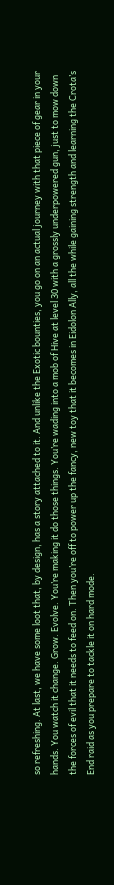so refreshing. At last, we have some loot that, by design, has a story attached to it. And unlike the Exotic bounties, you go on an actual journey with that piece of gear in your hands. You watch it change. Grow. Evolve. You’re making it do those things. You’re wading into a mob of Hive at level 30 with a grossly underpowered gun, just to mow down the forces of evil that it needs to feed on. Then you’re off to power up the fancy, new toy that it becomes in Eidolon Ally, all the while gaining strength and learning the Crota’s End raid as you prepare to tackle it on hard mode.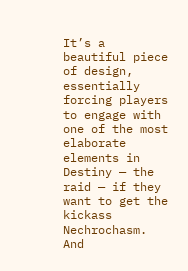It’s a beautiful piece of design, essentially forcing players to engage with one of the most elaborate elements in Destiny — the raid — if they want to get the kickass Nechrochasm. And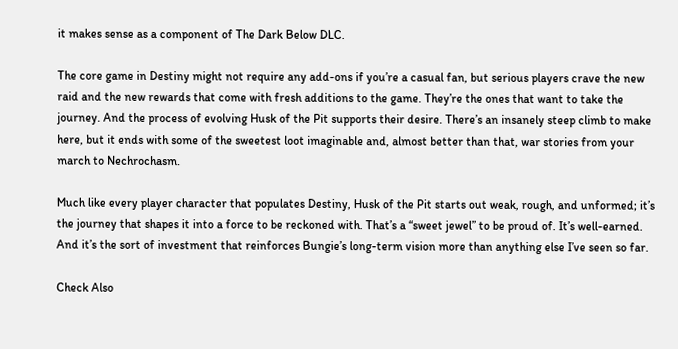it makes sense as a component of The Dark Below DLC.

The core game in Destiny might not require any add-ons if you’re a casual fan, but serious players crave the new raid and the new rewards that come with fresh additions to the game. They’re the ones that want to take the journey. And the process of evolving Husk of the Pit supports their desire. There’s an insanely steep climb to make here, but it ends with some of the sweetest loot imaginable and, almost better than that, war stories from your march to Nechrochasm.

Much like every player character that populates Destiny, Husk of the Pit starts out weak, rough, and unformed; it’s the journey that shapes it into a force to be reckoned with. That’s a “sweet jewel” to be proud of. It’s well-earned. And it’s the sort of investment that reinforces Bungie’s long-term vision more than anything else I’ve seen so far.

Check Also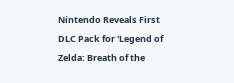Nintendo Reveals First DLC Pack for 'Legend of Zelda: Breath of the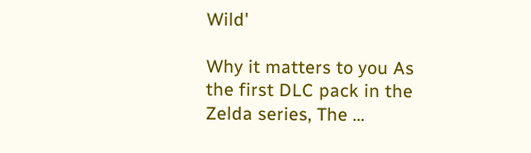Wild'

Why it matters to you As the first DLC pack in the Zelda series, The …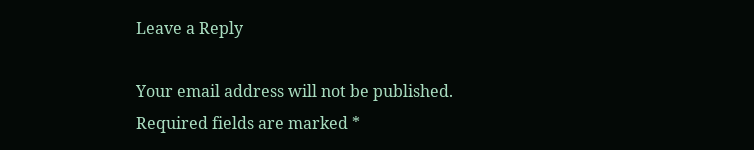Leave a Reply

Your email address will not be published. Required fields are marked *